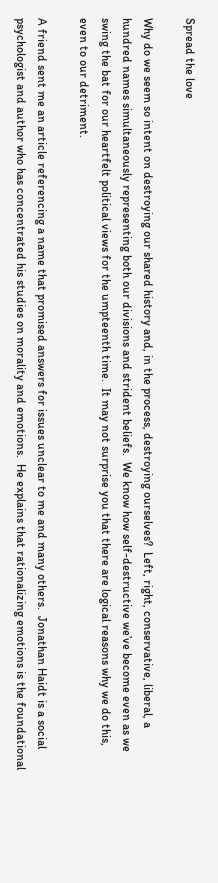Spread the love

Why do we seem so intent on destroying our shared history and, in the process, destroying ourselves?  Left, right, conservative, liberal, a hundred names simultaneously representing both our divisions and strident beliefs.  We know how self-destructive we’ve become even as we swing the bat for our heartfelt political views for the umpteenth time.  It may not surprise you that there are logical reasons why we do this, even to our detriment.

A friend sent me an article referencing a name that promised answers for issues unclear to me and many others.  Jonathan Haidt is a social psychologist and author who has concentrated his studies on morality and emotions.  He explains that rationalizing emotions is the foundational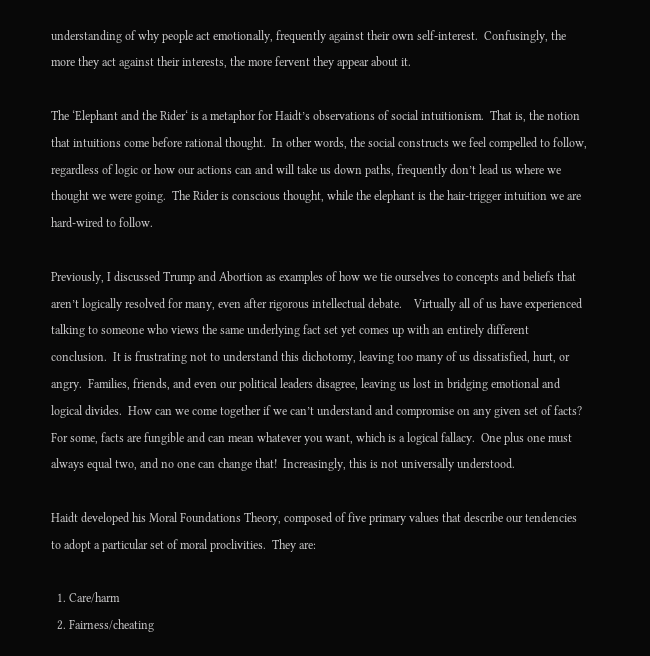understanding of why people act emotionally, frequently against their own self-interest.  Confusingly, the more they act against their interests, the more fervent they appear about it.

The ‘Elephant and the Rider‘ is a metaphor for Haidt’s observations of social intuitionism.  That is, the notion that intuitions come before rational thought.  In other words, the social constructs we feel compelled to follow, regardless of logic or how our actions can and will take us down paths, frequently don’t lead us where we thought we were going.  The Rider is conscious thought, while the elephant is the hair-trigger intuition we are hard-wired to follow.

Previously, I discussed Trump and Abortion as examples of how we tie ourselves to concepts and beliefs that aren’t logically resolved for many, even after rigorous intellectual debate.    Virtually all of us have experienced talking to someone who views the same underlying fact set yet comes up with an entirely different conclusion.  It is frustrating not to understand this dichotomy, leaving too many of us dissatisfied, hurt, or angry.  Families, friends, and even our political leaders disagree, leaving us lost in bridging emotional and logical divides.  How can we come together if we can’t understand and compromise on any given set of facts?  For some, facts are fungible and can mean whatever you want, which is a logical fallacy.  One plus one must always equal two, and no one can change that!  Increasingly, this is not universally understood.

Haidt developed his Moral Foundations Theory, composed of five primary values that describe our tendencies to adopt a particular set of moral proclivities.  They are:

  1. Care/harm
  2. Fairness/cheating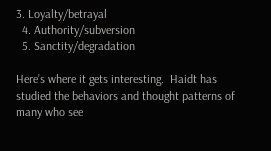3. Loyalty/betrayal
  4. Authority/subversion
  5. Sanctity/degradation

Here’s where it gets interesting.  Haidt has studied the behaviors and thought patterns of many who see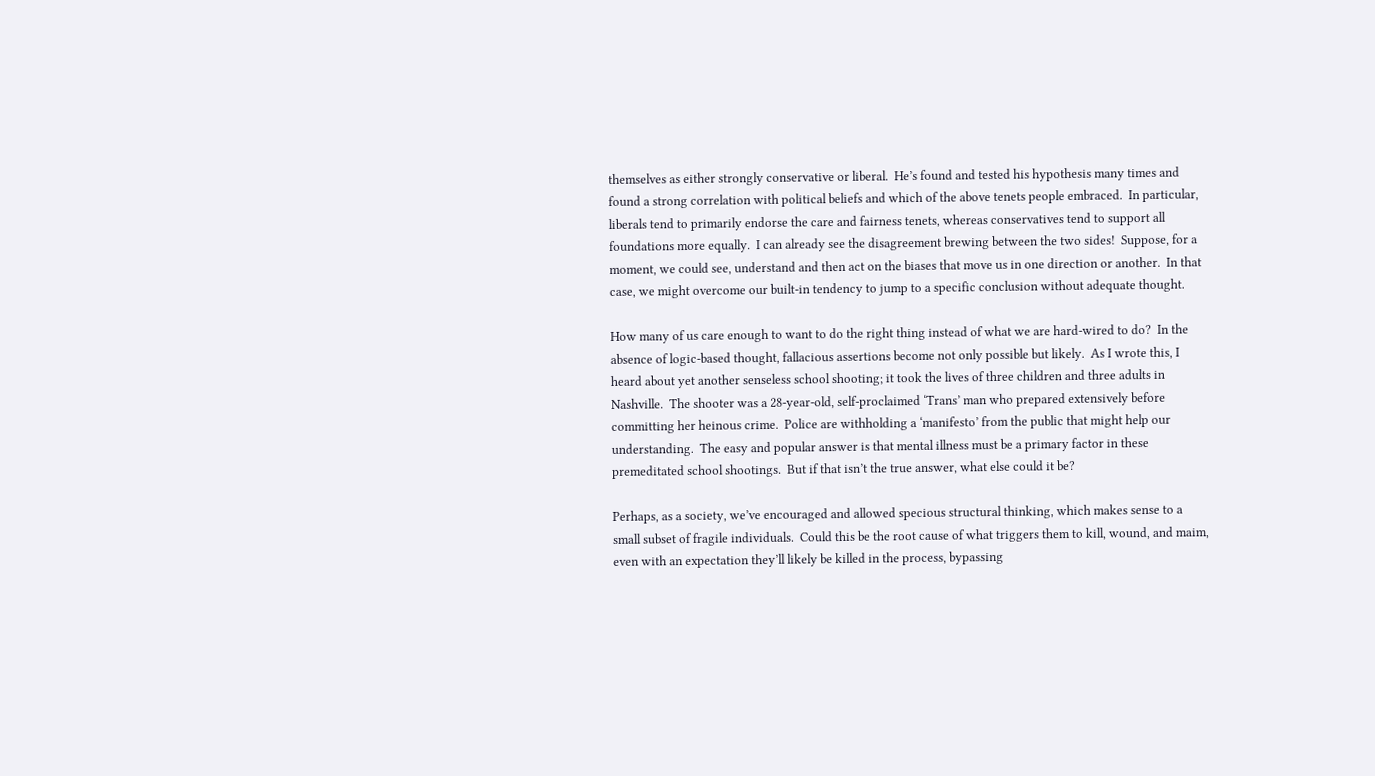themselves as either strongly conservative or liberal.  He’s found and tested his hypothesis many times and found a strong correlation with political beliefs and which of the above tenets people embraced.  In particular, liberals tend to primarily endorse the care and fairness tenets, whereas conservatives tend to support all foundations more equally.  I can already see the disagreement brewing between the two sides!  Suppose, for a moment, we could see, understand and then act on the biases that move us in one direction or another.  In that case, we might overcome our built-in tendency to jump to a specific conclusion without adequate thought.

How many of us care enough to want to do the right thing instead of what we are hard-wired to do?  In the absence of logic-based thought, fallacious assertions become not only possible but likely.  As I wrote this, I heard about yet another senseless school shooting; it took the lives of three children and three adults in Nashville.  The shooter was a 28-year-old, self-proclaimed ‘Trans’ man who prepared extensively before committing her heinous crime.  Police are withholding a ‘manifesto’ from the public that might help our understanding.  The easy and popular answer is that mental illness must be a primary factor in these premeditated school shootings.  But if that isn’t the true answer, what else could it be?

Perhaps, as a society, we’ve encouraged and allowed specious structural thinking, which makes sense to a small subset of fragile individuals.  Could this be the root cause of what triggers them to kill, wound, and maim, even with an expectation they’ll likely be killed in the process, bypassing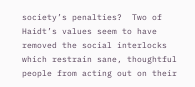society’s penalties?  Two of Haidt’s values seem to have removed the social interlocks which restrain sane, thoughtful people from acting out on their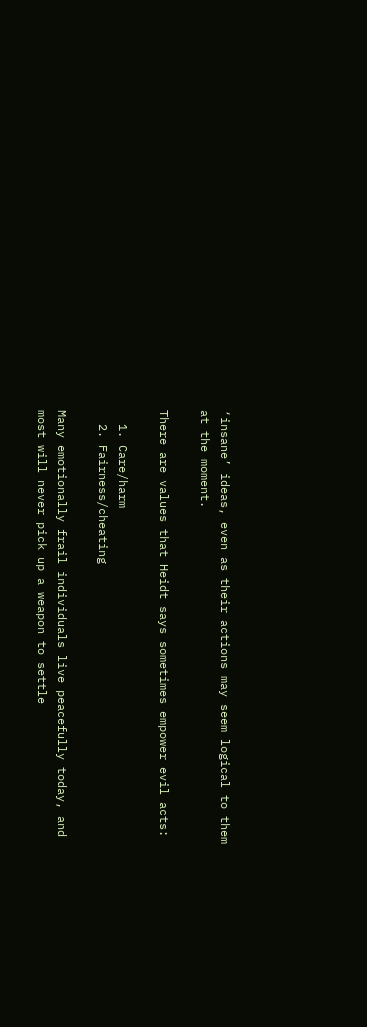‘insane’ ideas, even as their actions may seem logical to them at the moment.

There are values that Heidt says sometimes empower evil acts:

  1. Care/harm
  2. Fairness/cheating

Many emotionally frail individuals live peacefully today, and most will never pick up a weapon to settle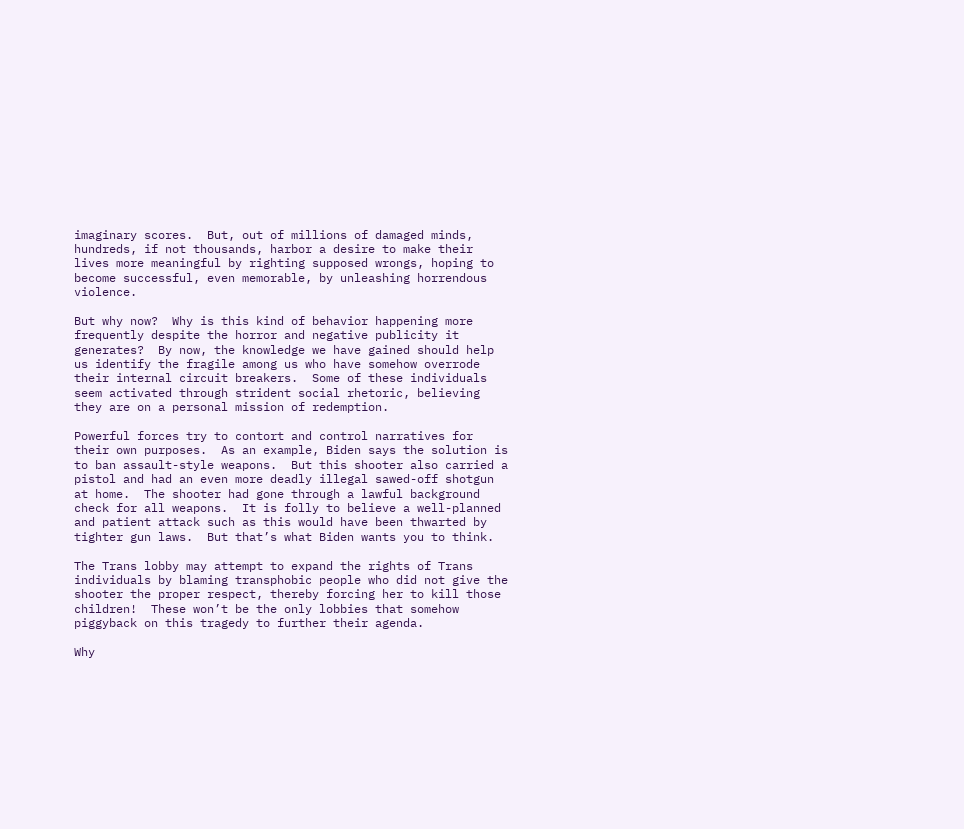imaginary scores.  But, out of millions of damaged minds, hundreds, if not thousands, harbor a desire to make their lives more meaningful by righting supposed wrongs, hoping to become successful, even memorable, by unleashing horrendous violence.

But why now?  Why is this kind of behavior happening more frequently despite the horror and negative publicity it generates?  By now, the knowledge we have gained should help us identify the fragile among us who have somehow overrode their internal circuit breakers.  Some of these individuals seem activated through strident social rhetoric, believing they are on a personal mission of redemption.

Powerful forces try to contort and control narratives for their own purposes.  As an example, Biden says the solution is to ban assault-style weapons.  But this shooter also carried a pistol and had an even more deadly illegal sawed-off shotgun at home.  The shooter had gone through a lawful background check for all weapons.  It is folly to believe a well-planned and patient attack such as this would have been thwarted by tighter gun laws.  But that’s what Biden wants you to think.

The Trans lobby may attempt to expand the rights of Trans individuals by blaming transphobic people who did not give the shooter the proper respect, thereby forcing her to kill those children!  These won’t be the only lobbies that somehow piggyback on this tragedy to further their agenda.

Why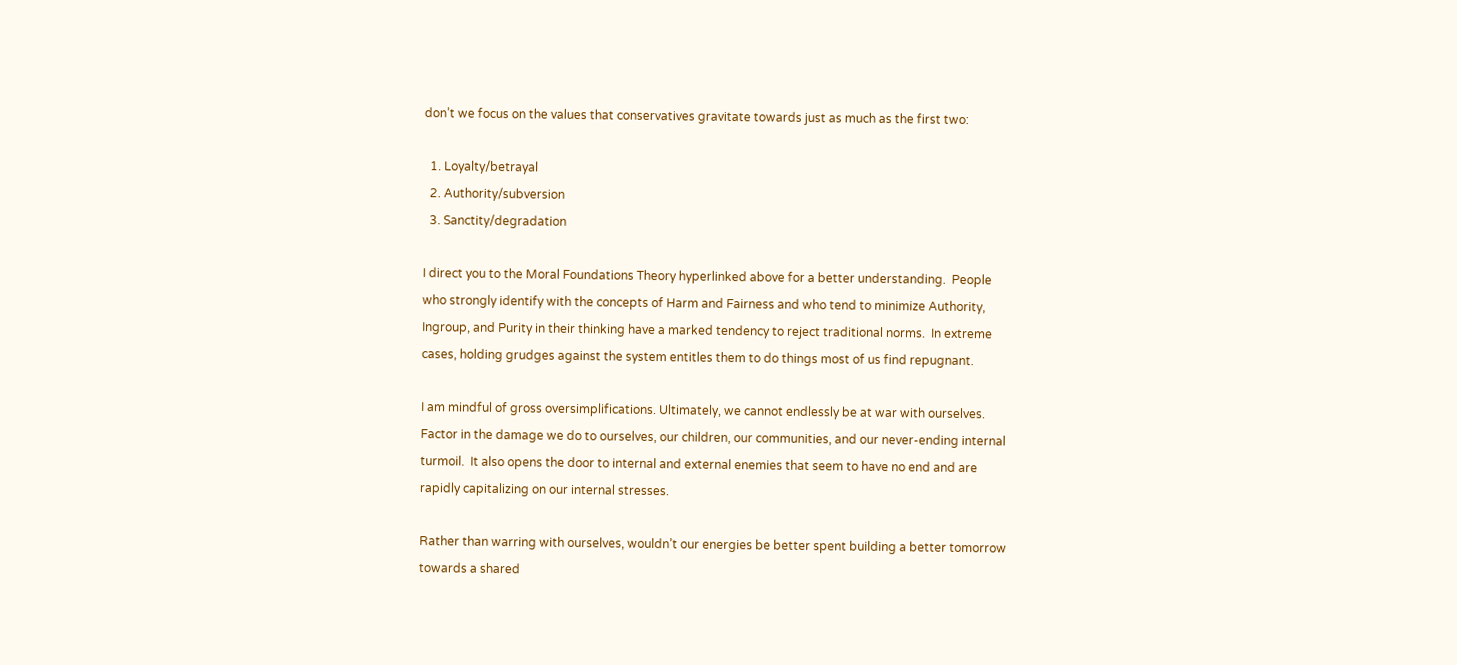don’t we focus on the values that conservatives gravitate towards just as much as the first two:

  1. Loyalty/betrayal
  2. Authority/subversion
  3. Sanctity/degradation

I direct you to the Moral Foundations Theory hyperlinked above for a better understanding.  People who strongly identify with the concepts of Harm and Fairness and who tend to minimize Authority, Ingroup, and Purity in their thinking have a marked tendency to reject traditional norms.  In extreme cases, holding grudges against the system entitles them to do things most of us find repugnant.

I am mindful of gross oversimplifications. Ultimately, we cannot endlessly be at war with ourselves.  Factor in the damage we do to ourselves, our children, our communities, and our never-ending internal turmoil.  It also opens the door to internal and external enemies that seem to have no end and are rapidly capitalizing on our internal stresses.

Rather than warring with ourselves, wouldn’t our energies be better spent building a better tomorrow towards a shared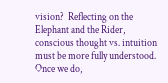vision?  Reflecting on the Elephant and the Rider, conscious thought vs. intuition must be more fully understood.  Once we do,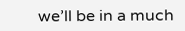we’ll be in a much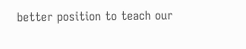better position to teach our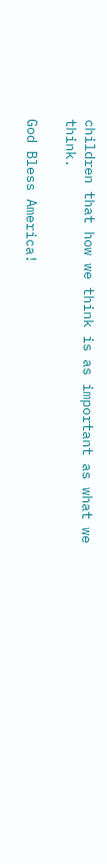children that how we think is as important as what we think.

God Bless America!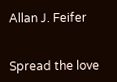Allan J. Feifer


Spread the love